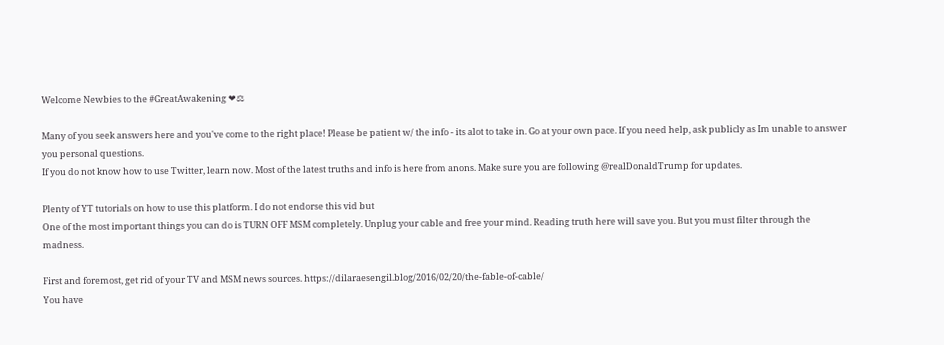Welcome Newbies to the #GreatAwakening ❤⚖

Many of you seek answers here and you've come to the right place! Please be patient w/ the info - its alot to take in. Go at your own pace. If you need help, ask publicly as Im unable to answer you personal questions.
If you do not know how to use Twitter, learn now. Most of the latest truths and info is here from anons. Make sure you are following @realDonaldTrump for updates.

Plenty of YT tutorials on how to use this platform. I do not endorse this vid but
One of the most important things you can do is TURN OFF MSM completely. Unplug your cable and free your mind. Reading truth here will save you. But you must filter through the madness.

First and foremost, get rid of your TV and MSM news sources. https://dilaraesengil.blog/2016/02/20/the-fable-of-cable/
You have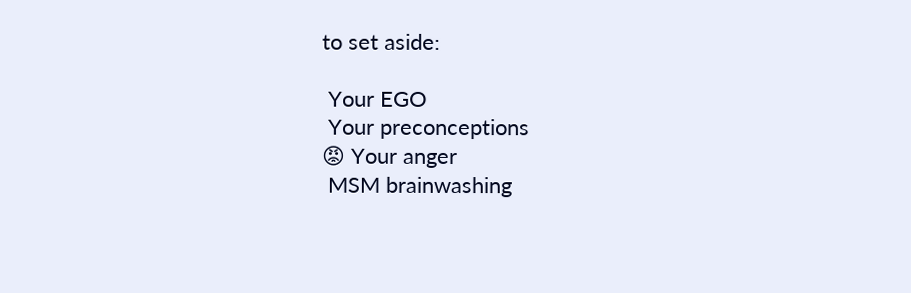to set aside:

 Your EGO
 Your preconceptions
😡 Your anger
 MSM brainwashing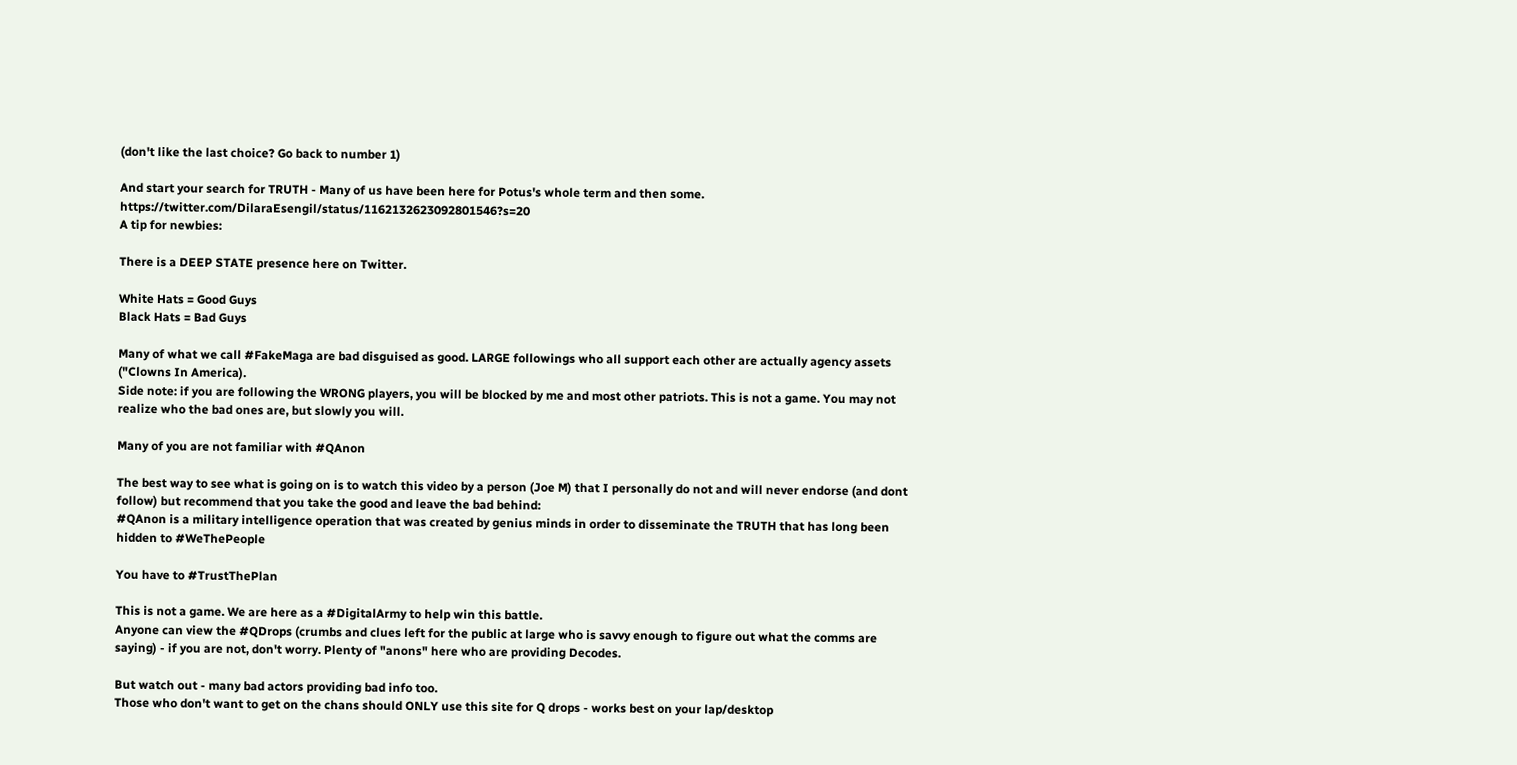(don't like the last choice? Go back to number 1)

And start your search for TRUTH - Many of us have been here for Potus's whole term and then some. https://twitter.com/DilaraEsengil/status/1162132623092801546?s=20
A tip for newbies:

There is a DEEP STATE presence here on Twitter.

White Hats = Good Guys
Black Hats = Bad Guys

Many of what we call #FakeMaga are bad disguised as good. LARGE followings who all support each other are actually agency assets ("Clowns In America).
Side note: if you are following the WRONG players, you will be blocked by me and most other patriots. This is not a game. You may not realize who the bad ones are, but slowly you will.

Many of you are not familiar with #QAnon

The best way to see what is going on is to watch this video by a person (Joe M) that I personally do not and will never endorse (and dont follow) but recommend that you take the good and leave the bad behind:
#QAnon is a military intelligence operation that was created by genius minds in order to disseminate the TRUTH that has long been hidden to #WeThePeople

You have to #TrustThePlan

This is not a game. We are here as a #DigitalArmy to help win this battle.
Anyone can view the #QDrops (crumbs and clues left for the public at large who is savvy enough to figure out what the comms are saying) - if you are not, don't worry. Plenty of "anons" here who are providing Decodes.

But watch out - many bad actors providing bad info too.
Those who don't want to get on the chans should ONLY use this site for Q drops - works best on your lap/desktop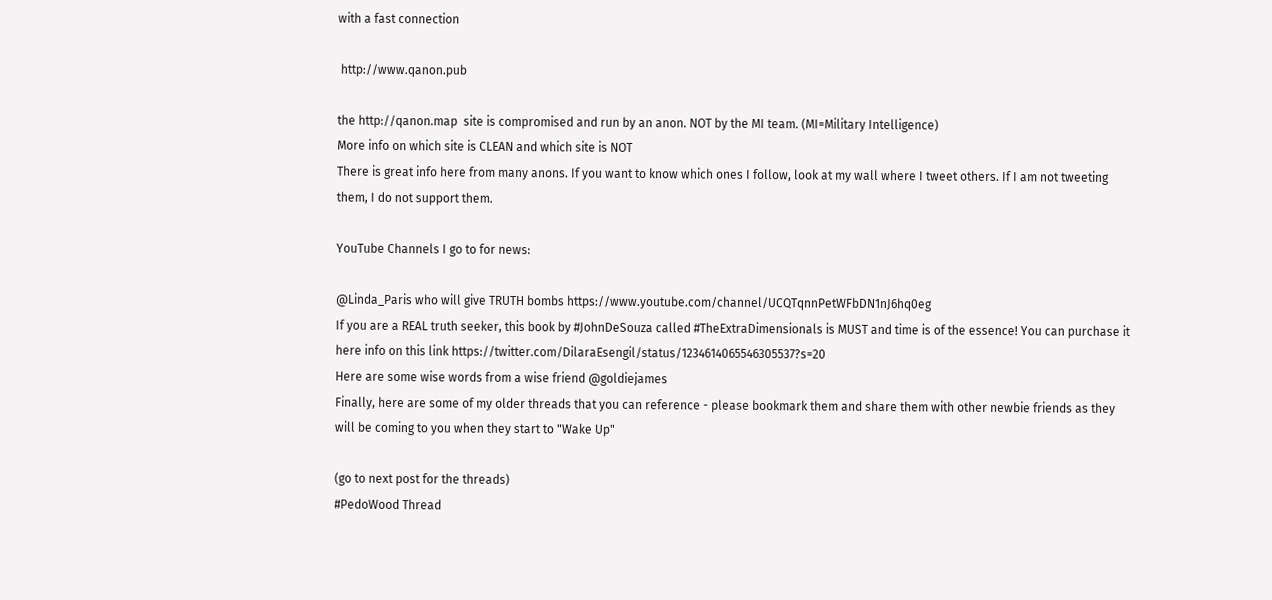with a fast connection

 http://www.qanon.pub

the http://qanon.map  site is compromised and run by an anon. NOT by the MI team. (MI=Military Intelligence)
More info on which site is CLEAN and which site is NOT
There is great info here from many anons. If you want to know which ones I follow, look at my wall where I tweet others. If I am not tweeting them, I do not support them.

YouTube Channels I go to for news:

@Linda_Paris who will give TRUTH bombs https://www.youtube.com/channel/UCQTqnnPetWFbDN1nJ6hq0eg
If you are a REAL truth seeker, this book by #JohnDeSouza called #TheExtraDimensionals is MUST and time is of the essence! You can purchase it here info on this link https://twitter.com/DilaraEsengil/status/1234614065546305537?s=20
Here are some wise words from a wise friend @goldiejames
Finally, here are some of my older threads that you can reference - please bookmark them and share them with other newbie friends as they will be coming to you when they start to "Wake Up"

(go to next post for the threads)
#PedoWood Thread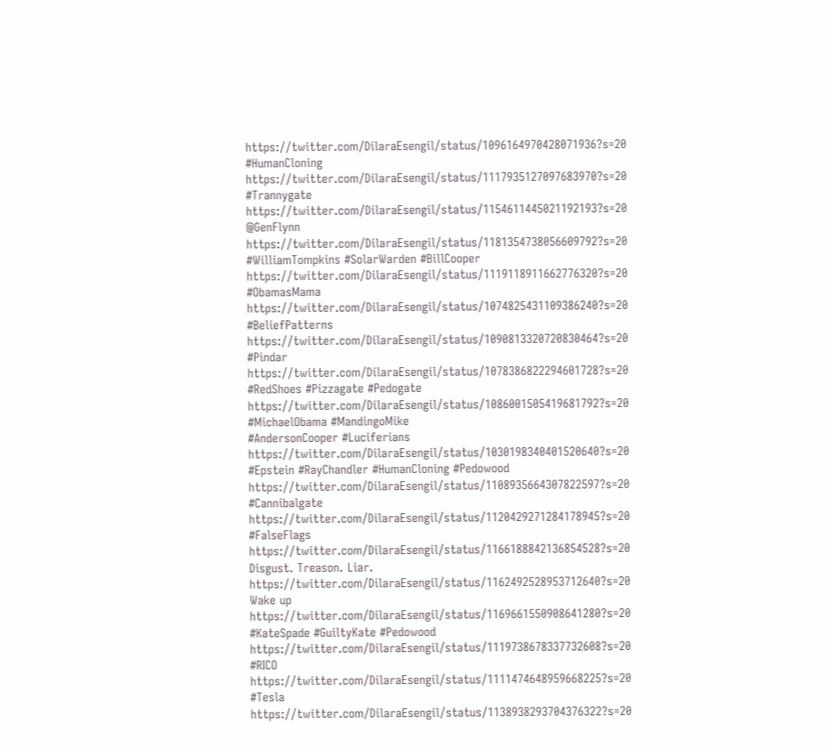https://twitter.com/DilaraEsengil/status/1096164970428071936?s=20
#HumanCloning https://twitter.com/DilaraEsengil/status/1117935127097683970?s=20
#Trannygate https://twitter.com/DilaraEsengil/status/1154611445021192193?s=20
@GenFlynn https://twitter.com/DilaraEsengil/status/1181354738056609792?s=20
#WilliamTompkins #SolarWarden #BillCooper https://twitter.com/DilaraEsengil/status/1119118911662776320?s=20
#ObamasMama https://twitter.com/DilaraEsengil/status/1074825431109386240?s=20
#BeliefPatterns https://twitter.com/DilaraEsengil/status/1090813320720830464?s=20
#Pindar https://twitter.com/DilaraEsengil/status/1078386822294601728?s=20
#RedShoes #Pizzagate #Pedogate https://twitter.com/DilaraEsengil/status/1086001505419681792?s=20
#MichaelObama #MandingoMike
#AndersonCooper #Luciferians https://twitter.com/DilaraEsengil/status/1030198340401520640?s=20
#Epstein #RayChandler #HumanCloning #Pedowood https://twitter.com/DilaraEsengil/status/1108935664307822597?s=20
#Cannibalgate https://twitter.com/DilaraEsengil/status/1120429271284178945?s=20
#FalseFlags https://twitter.com/DilaraEsengil/status/1166188842136854528?s=20
Disgust. Treason. Liar. https://twitter.com/DilaraEsengil/status/1162492528953712640?s=20
Wake up https://twitter.com/DilaraEsengil/status/1169661550908641280?s=20
#KateSpade #GuiltyKate #Pedowood https://twitter.com/DilaraEsengil/status/1119738678337732608?s=20
#RICO https://twitter.com/DilaraEsengil/status/1111474648959668225?s=20
#Tesla https://twitter.com/DilaraEsengil/status/1138938293704376322?s=20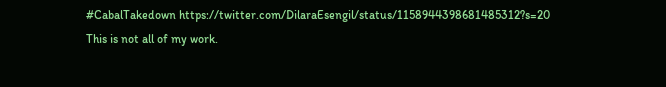#CabalTakedown https://twitter.com/DilaraEsengil/status/1158944398681485312?s=20
This is not all of my work.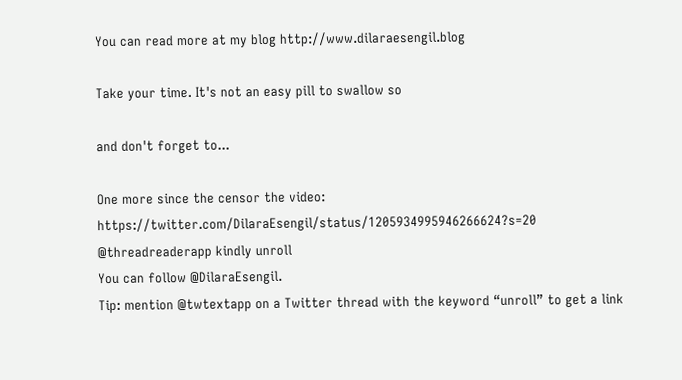You can read more at my blog http://www.dilaraesengil.blog

Take your time. It's not an easy pill to swallow so

and don't forget to...

One more since the censor the video: https://twitter.com/DilaraEsengil/status/1205934995946266624?s=20
@threadreaderapp kindly unroll
You can follow @DilaraEsengil.
Tip: mention @twtextapp on a Twitter thread with the keyword “unroll” to get a link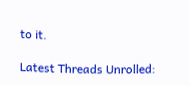to it.

Latest Threads Unrolled: